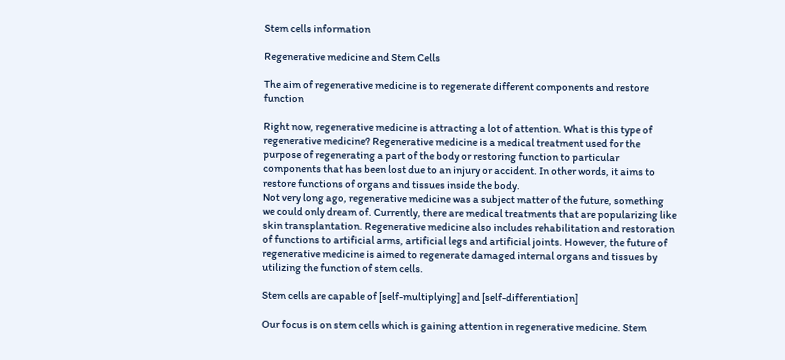Stem cells information

Regenerative medicine and Stem Cells

The aim of regenerative medicine is to regenerate different components and restore function

Right now, regenerative medicine is attracting a lot of attention. What is this type of regenerative medicine? Regenerative medicine is a medical treatment used for the purpose of regenerating a part of the body or restoring function to particular components that has been lost due to an injury or accident. In other words, it aims to restore functions of organs and tissues inside the body.
Not very long ago, regenerative medicine was a subject matter of the future, something we could only dream of. Currently, there are medical treatments that are popularizing like skin transplantation. Regenerative medicine also includes rehabilitation and restoration of functions to artificial arms, artificial legs and artificial joints. However, the future of regenerative medicine is aimed to regenerate damaged internal organs and tissues by utilizing the function of stem cells.

Stem cells are capable of [self-multiplying] and [self-differentiation]

Our focus is on stem cells which is gaining attention in regenerative medicine. Stem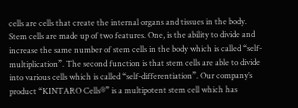cells are cells that create the internal organs and tissues in the body. Stem cells are made up of two features. One, is the ability to divide and increase the same number of stem cells in the body which is called “self-multiplication”. The second function is that stem cells are able to divide into various cells which is called “self-differentiation”. Our company’s product “KINTARO Cells®” is a multipotent stem cell which has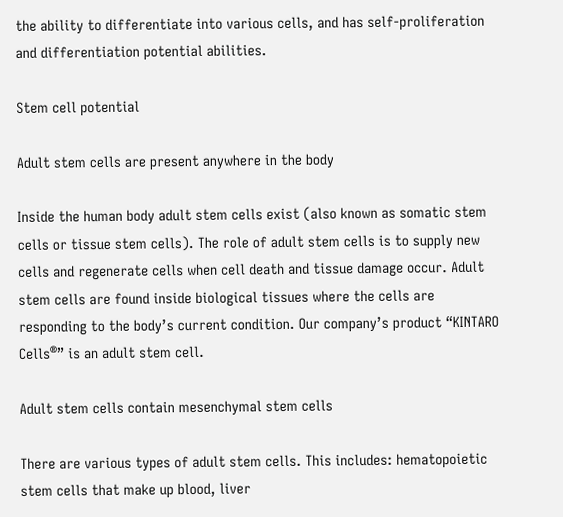the ability to differentiate into various cells, and has self-proliferation and differentiation potential abilities.

Stem cell potential

Adult stem cells are present anywhere in the body

Inside the human body adult stem cells exist (also known as somatic stem cells or tissue stem cells). The role of adult stem cells is to supply new cells and regenerate cells when cell death and tissue damage occur. Adult stem cells are found inside biological tissues where the cells are responding to the body’s current condition. Our company’s product “KINTARO Cells®” is an adult stem cell.

Adult stem cells contain mesenchymal stem cells

There are various types of adult stem cells. This includes: hematopoietic stem cells that make up blood, liver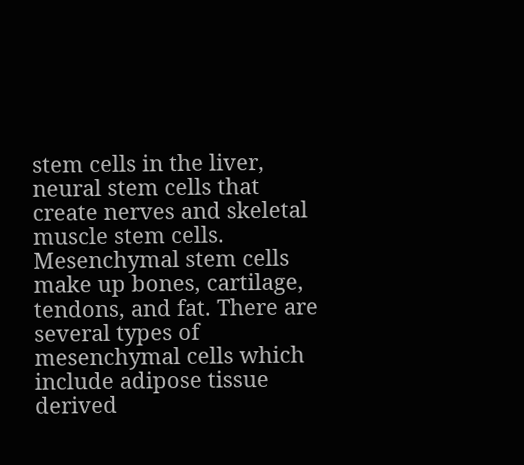stem cells in the liver, neural stem cells that create nerves and skeletal muscle stem cells. Mesenchymal stem cells make up bones, cartilage, tendons, and fat. There are several types of mesenchymal cells which include adipose tissue derived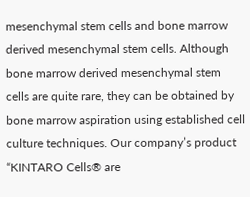mesenchymal stem cells and bone marrow derived mesenchymal stem cells. Although bone marrow derived mesenchymal stem cells are quite rare, they can be obtained by bone marrow aspiration using established cell culture techniques. Our company’s product “KINTARO Cells® are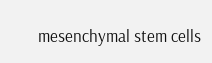mesenchymal stem cells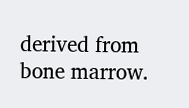derived from bone marrow.